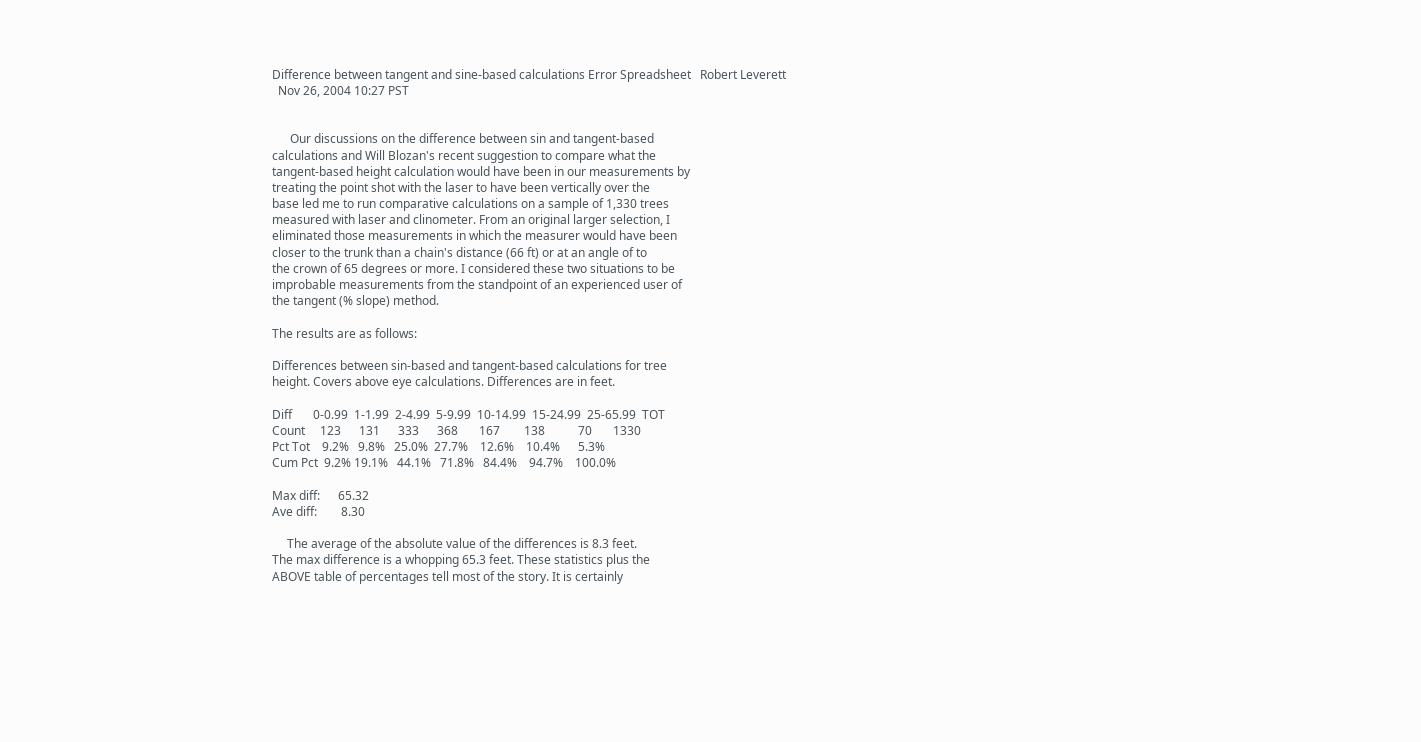Difference between tangent and sine-based calculations Error Spreadsheet   Robert Leverett
  Nov 26, 2004 10:27 PST


      Our discussions on the difference between sin and tangent-based
calculations and Will Blozan's recent suggestion to compare what the
tangent-based height calculation would have been in our measurements by
treating the point shot with the laser to have been vertically over the
base led me to run comparative calculations on a sample of 1,330 trees
measured with laser and clinometer. From an original larger selection, I
eliminated those measurements in which the measurer would have been
closer to the trunk than a chain's distance (66 ft) or at an angle of to
the crown of 65 degrees or more. I considered these two situations to be
improbable measurements from the standpoint of an experienced user of
the tangent (% slope) method.

The results are as follows:

Differences between sin-based and tangent-based calculations for tree
height. Covers above eye calculations. Differences are in feet.

Diff       0-0.99  1-1.99  2-4.99  5-9.99  10-14.99  15-24.99  25-65.99  TOT
Count     123      131      333      368       167        138           70       1330
Pct Tot    9.2%   9.8%   25.0%  27.7%    12.6%    10.4%      5.3%
Cum Pct  9.2% 19.1%   44.1%   71.8%   84.4%    94.7%    100.0%

Max diff:      65.32
Ave diff:        8.30

     The average of the absolute value of the differences is 8.3 feet.
The max difference is a whopping 65.3 feet. These statistics plus the
ABOVE table of percentages tell most of the story. It is certainly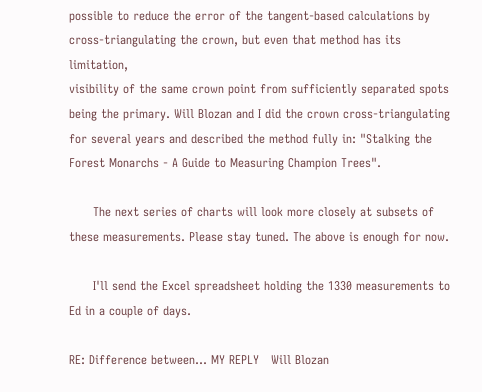possible to reduce the error of the tangent-based calculations by
cross-triangulating the crown, but even that method has its limitation,
visibility of the same crown point from sufficiently separated spots
being the primary. Will Blozan and I did the crown cross-triangulating
for several years and described the method fully in: "Stalking the
Forest Monarchs - A Guide to Measuring Champion Trees".

      The next series of charts will look more closely at subsets of
these measurements. Please stay tuned. The above is enough for now.

      I'll send the Excel spreadsheet holding the 1330 measurements to
Ed in a couple of days.

RE: Difference between... MY REPLY   Will Blozan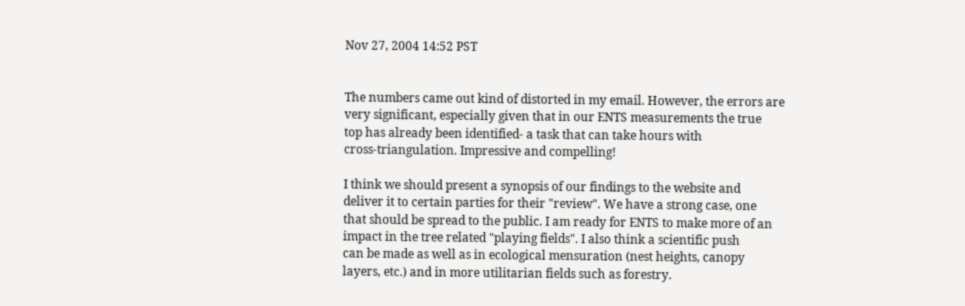Nov 27, 2004 14:52 PST


The numbers came out kind of distorted in my email. However, the errors are
very significant, especially given that in our ENTS measurements the true
top has already been identified- a task that can take hours with
cross-triangulation. Impressive and compelling!

I think we should present a synopsis of our findings to the website and
deliver it to certain parties for their "review". We have a strong case, one
that should be spread to the public. I am ready for ENTS to make more of an
impact in the tree related "playing fields". I also think a scientific push
can be made as well as in ecological mensuration (nest heights, canopy
layers, etc.) and in more utilitarian fields such as forestry.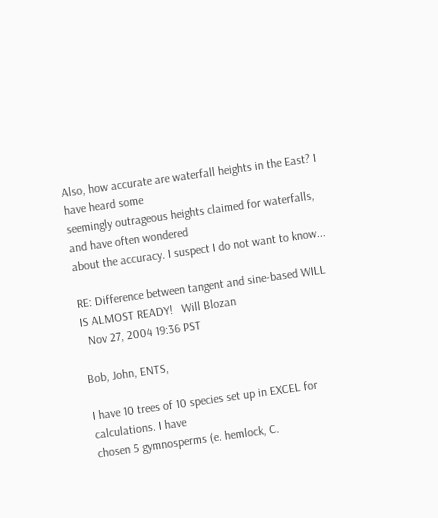Also, how accurate are waterfall heights in the East? I have heard some
seemingly outrageous heights claimed for waterfalls, and have often wondered
about the accuracy. I suspect I do not want to know...

RE: Difference between tangent and sine-based WILL IS ALMOST READY!   Will Blozan
  Nov 27, 2004 19:36 PST

Bob, John, ENTS,

I have 10 trees of 10 species set up in EXCEL for calculations. I have
chosen 5 gymnosperms (e. hemlock, C.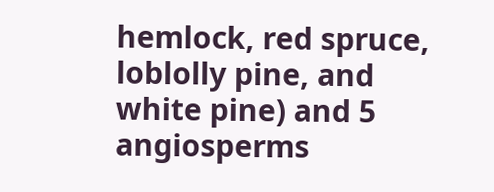hemlock, red spruce, loblolly pine, and
white pine) and 5 angiosperms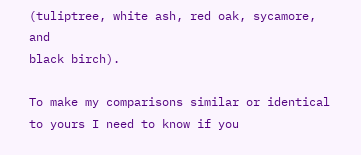(tuliptree, white ash, red oak, sycamore, and
black birch).

To make my comparisons similar or identical to yours I need to know if you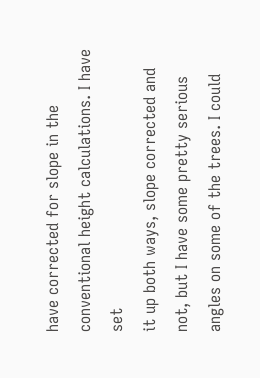have corrected for slope in the conventional height calculations. I have set
it up both ways, slope corrected and not, but I have some pretty serious
angles on some of the trees. I could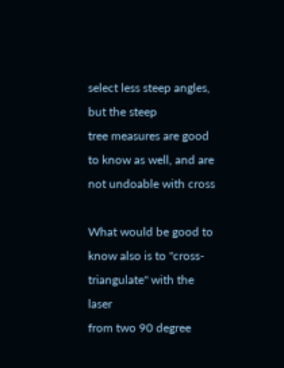select less steep angles, but the steep
tree measures are good to know as well, and are not undoable with cross

What would be good to know also is to "cross-triangulate" with the laser
from two 90 degree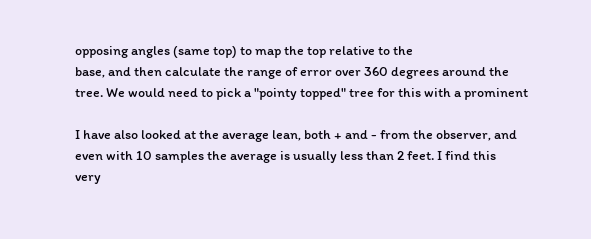opposing angles (same top) to map the top relative to the
base, and then calculate the range of error over 360 degrees around the
tree. We would need to pick a "pointy topped" tree for this with a prominent

I have also looked at the average lean, both + and - from the observer, and
even with 10 samples the average is usually less than 2 feet. I find this
very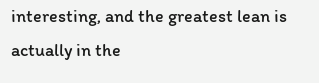interesting, and the greatest lean is actually in the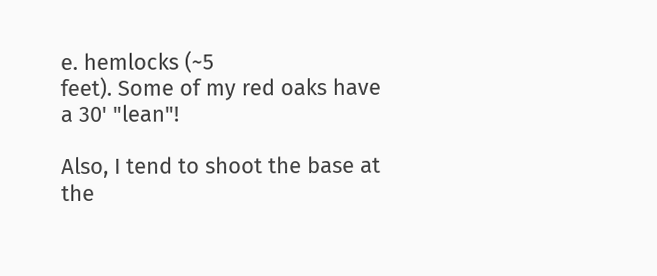e. hemlocks (~5
feet). Some of my red oaks have a 30' "lean"!

Also, I tend to shoot the base at the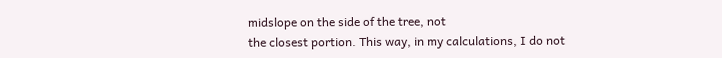midslope on the side of the tree, not
the closest portion. This way, in my calculations, I do not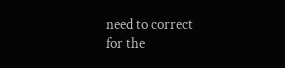need to correct
for the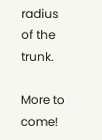radius of the trunk.

More to come!